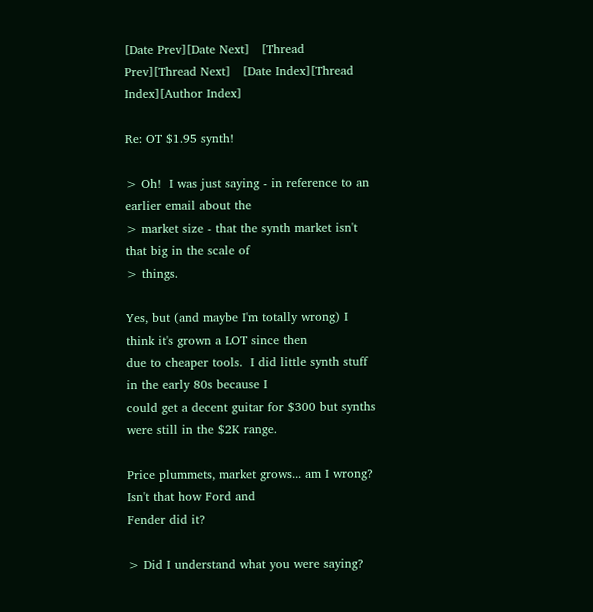[Date Prev][Date Next]   [Thread Prev][Thread Next]   [Date Index][Thread Index][Author Index]

Re: OT $1.95 synth!

> Oh!  I was just saying - in reference to an earlier email about the
> market size - that the synth market isn't that big in the scale of
> things.

Yes, but (and maybe I'm totally wrong) I think it's grown a LOT since then
due to cheaper tools.  I did little synth stuff in the early 80s because I
could get a decent guitar for $300 but synths were still in the $2K range.

Price plummets, market grows... am I wrong?  Isn't that how Ford and
Fender did it?

> Did I understand what you were saying?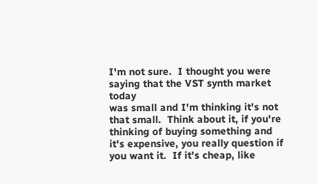I'm not sure.  I thought you were saying that the VST synth market today
was small and I'm thinking it's not that small.  Think about it, if you're
thinking of buying something and it's expensive, you really question if
you want it.  If it's cheap, like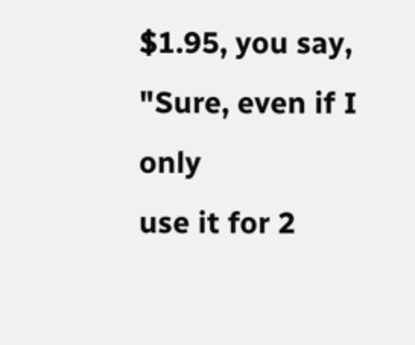$1.95, you say, "Sure, even if I only
use it for 2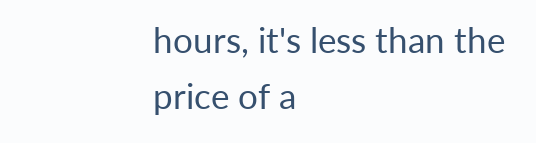hours, it's less than the price of a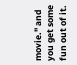movie." and you get some
fun out of it.